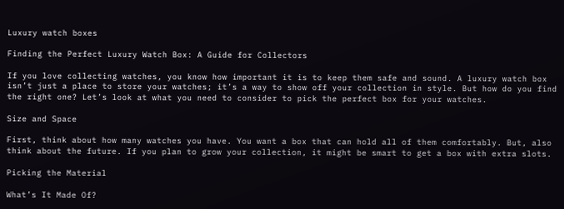Luxury watch boxes

Finding the Perfect Luxury Watch Box: A Guide for Collectors

If you love collecting watches, you know how important it is to keep them safe and sound. A luxury watch box isn’t just a place to store your watches; it’s a way to show off your collection in style. But how do you find the right one? Let’s look at what you need to consider to pick the perfect box for your watches.

Size and Space

First, think about how many watches you have. You want a box that can hold all of them comfortably. But, also think about the future. If you plan to grow your collection, it might be smart to get a box with extra slots.

Picking the Material

What’s It Made Of?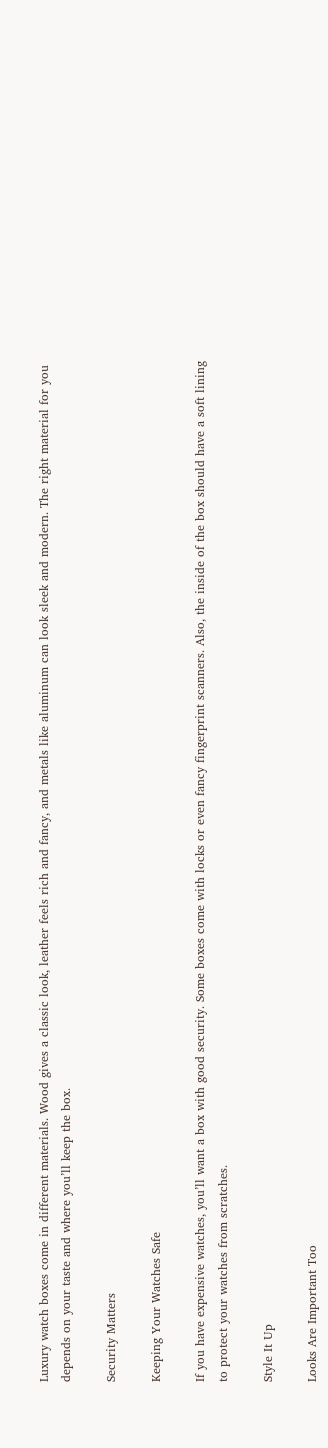Luxury watch boxes come in different materials. Wood gives a classic look, leather feels rich and fancy, and metals like aluminum can look sleek and modern. The right material for you depends on your taste and where you’ll keep the box.

Security Matters

Keeping Your Watches Safe

If you have expensive watches, you’ll want a box with good security. Some boxes come with locks or even fancy fingerprint scanners. Also, the inside of the box should have a soft lining to protect your watches from scratches.

Style It Up

Looks Are Important Too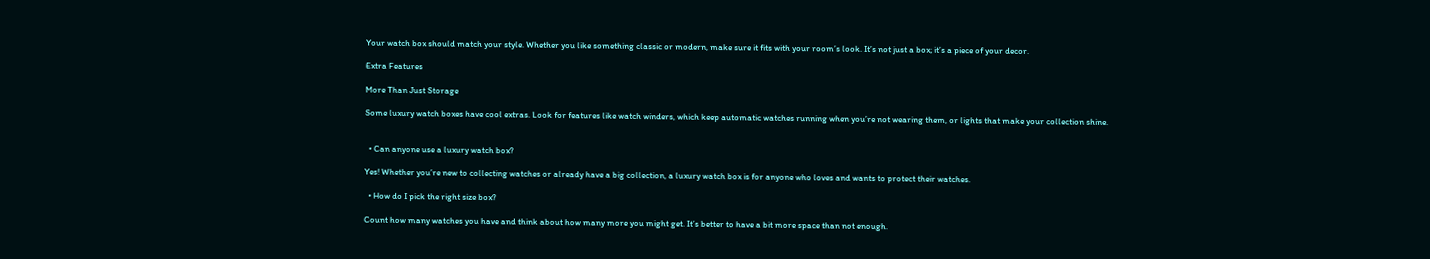Your watch box should match your style. Whether you like something classic or modern, make sure it fits with your room’s look. It’s not just a box; it’s a piece of your decor.

Extra Features

More Than Just Storage

Some luxury watch boxes have cool extras. Look for features like watch winders, which keep automatic watches running when you’re not wearing them, or lights that make your collection shine.


  • Can anyone use a luxury watch box?

Yes! Whether you’re new to collecting watches or already have a big collection, a luxury watch box is for anyone who loves and wants to protect their watches.

  • How do I pick the right size box?

Count how many watches you have and think about how many more you might get. It’s better to have a bit more space than not enough.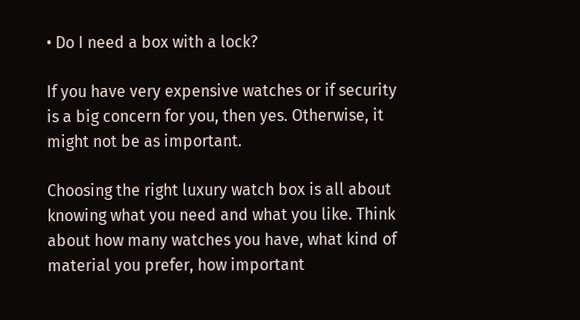• Do I need a box with a lock?

If you have very expensive watches or if security is a big concern for you, then yes. Otherwise, it might not be as important.

Choosing the right luxury watch box is all about knowing what you need and what you like. Think about how many watches you have, what kind of material you prefer, how important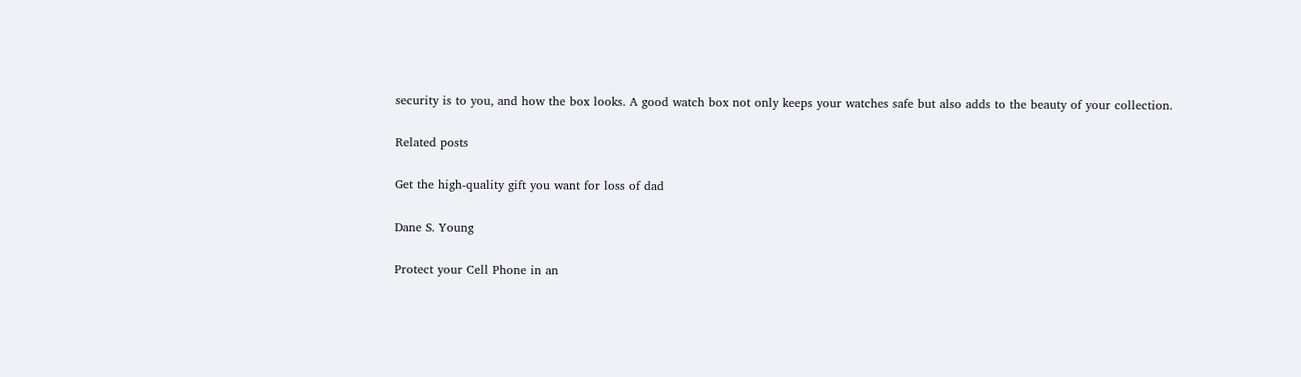security is to you, and how the box looks. A good watch box not only keeps your watches safe but also adds to the beauty of your collection.

Related posts

Get the high-quality gift you want for loss of dad

Dane S. Young

Protect your Cell Phone in an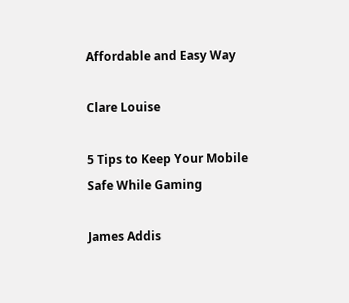Affordable and Easy Way

Clare Louise

5 Tips to Keep Your Mobile Safe While Gaming

James Addis